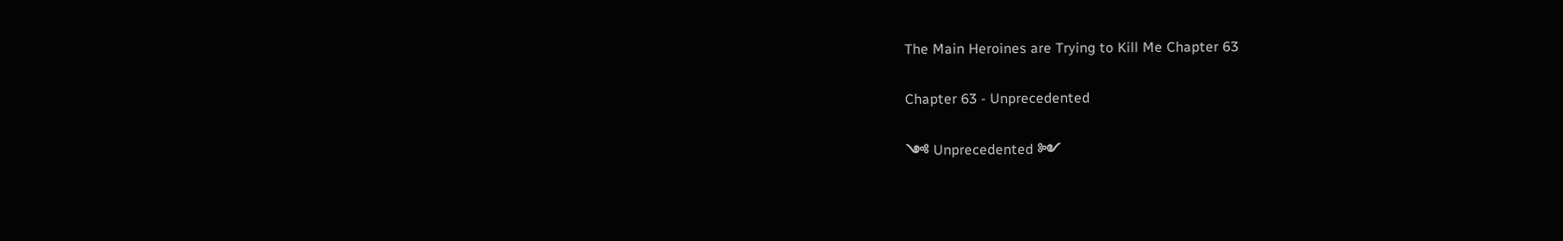The Main Heroines are Trying to Kill Me Chapter 63

Chapter 63 - Unprecedented

༺ Unprecedented ༻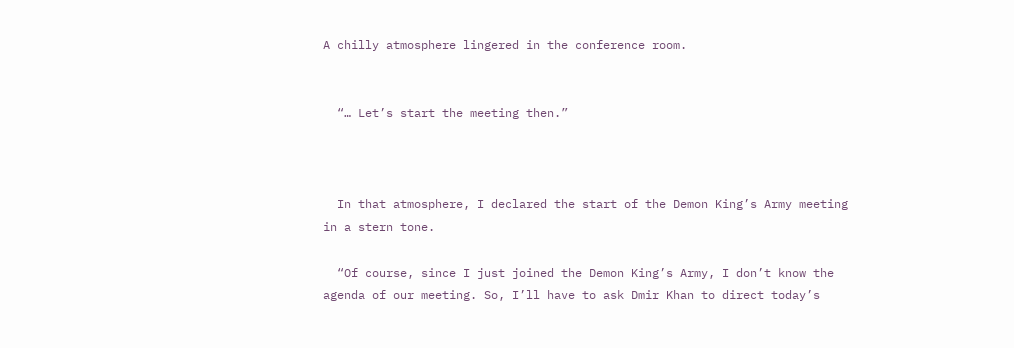A chilly atmosphere lingered in the conference room.


  “… Let’s start the meeting then.”



  In that atmosphere, I declared the start of the Demon King’s Army meeting in a stern tone.

  “Of course, since I just joined the Demon King’s Army, I don’t know the agenda of our meeting. So, I’ll have to ask Dmir Khan to direct today’s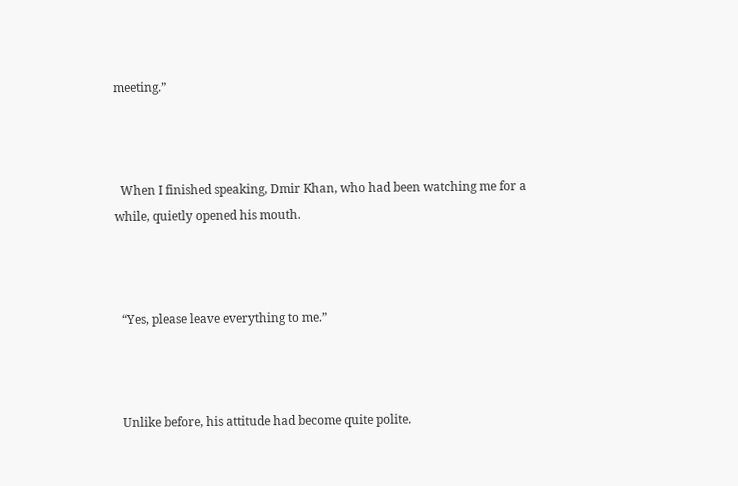meeting.”



  When I finished speaking, Dmir Khan, who had been watching me for a while, quietly opened his mouth.



  “Yes, please leave everything to me.”



  Unlike before, his attitude had become quite polite.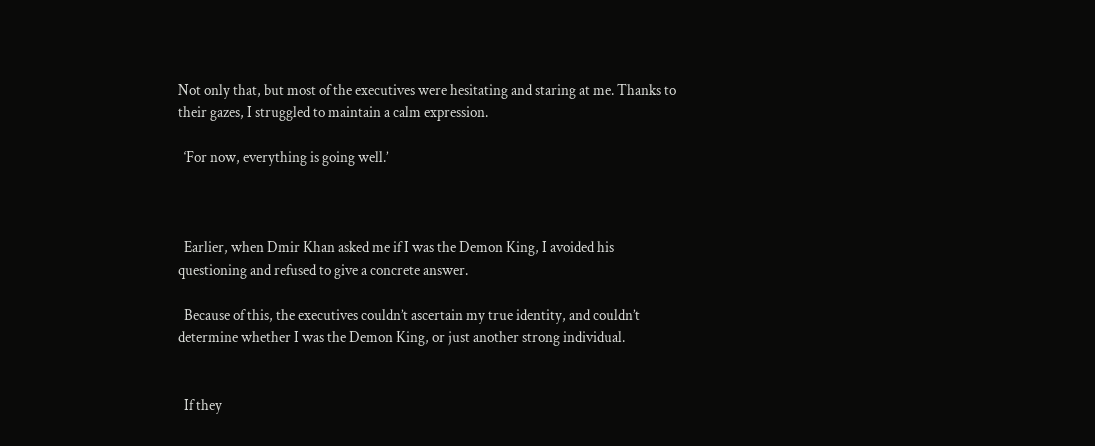Not only that, but most of the executives were hesitating and staring at me. Thanks to their gazes, I struggled to maintain a calm expression.

  ‘For now, everything is going well.’



  Earlier, when Dmir Khan asked me if I was the Demon King, I avoided his questioning and refused to give a concrete answer.

  Because of this, the executives couldn’t ascertain my true identity, and couldn’t determine whether I was the Demon King, or just another strong individual.


  If they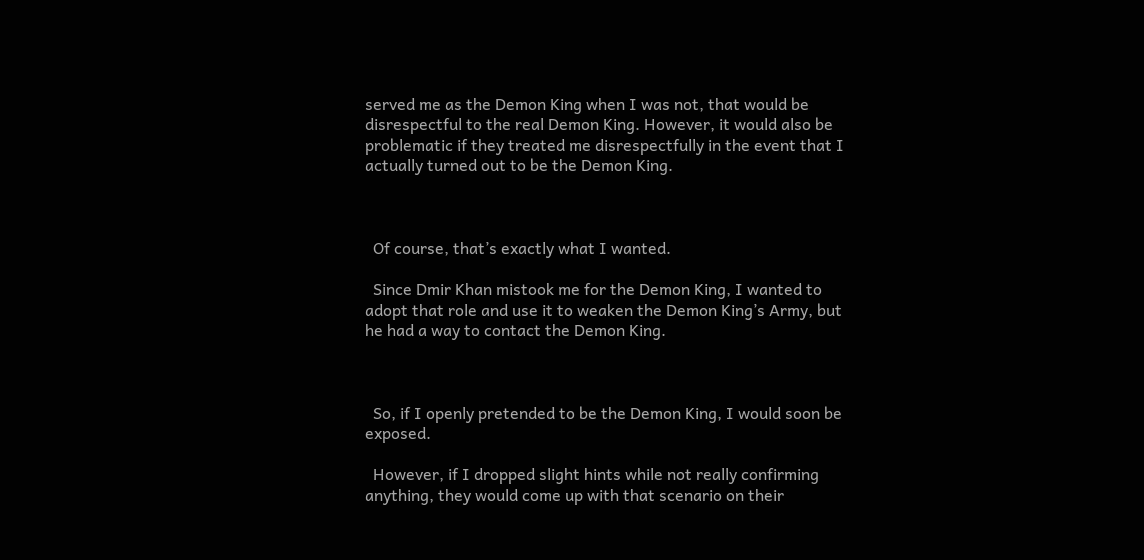served me as the Demon King when I was not, that would be disrespectful to the real Demon King. However, it would also be problematic if they treated me disrespectfully in the event that I actually turned out to be the Demon King.



  Of course, that’s exactly what I wanted.

  Since Dmir Khan mistook me for the Demon King, I wanted to adopt that role and use it to weaken the Demon King’s Army, but he had a way to contact the Demon King.



  So, if I openly pretended to be the Demon King, I would soon be exposed.

  However, if I dropped slight hints while not really confirming anything, they would come up with that scenario on their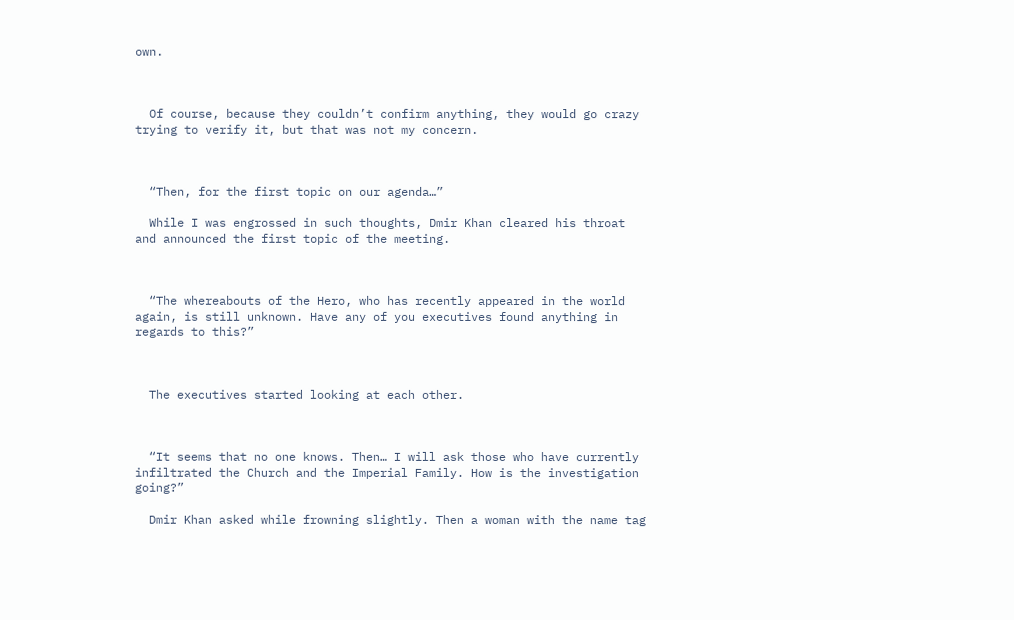own.



  Of course, because they couldn’t confirm anything, they would go crazy trying to verify it, but that was not my concern.



  “Then, for the first topic on our agenda…”

  While I was engrossed in such thoughts, Dmir Khan cleared his throat and announced the first topic of the meeting.



  “The whereabouts of the Hero, who has recently appeared in the world again, is still unknown. Have any of you executives found anything in regards to this?”



  The executives started looking at each other.



  “It seems that no one knows. Then… I will ask those who have currently infiltrated the Church and the Imperial Family. How is the investigation going?”

  Dmir Khan asked while frowning slightly. Then a woman with the name tag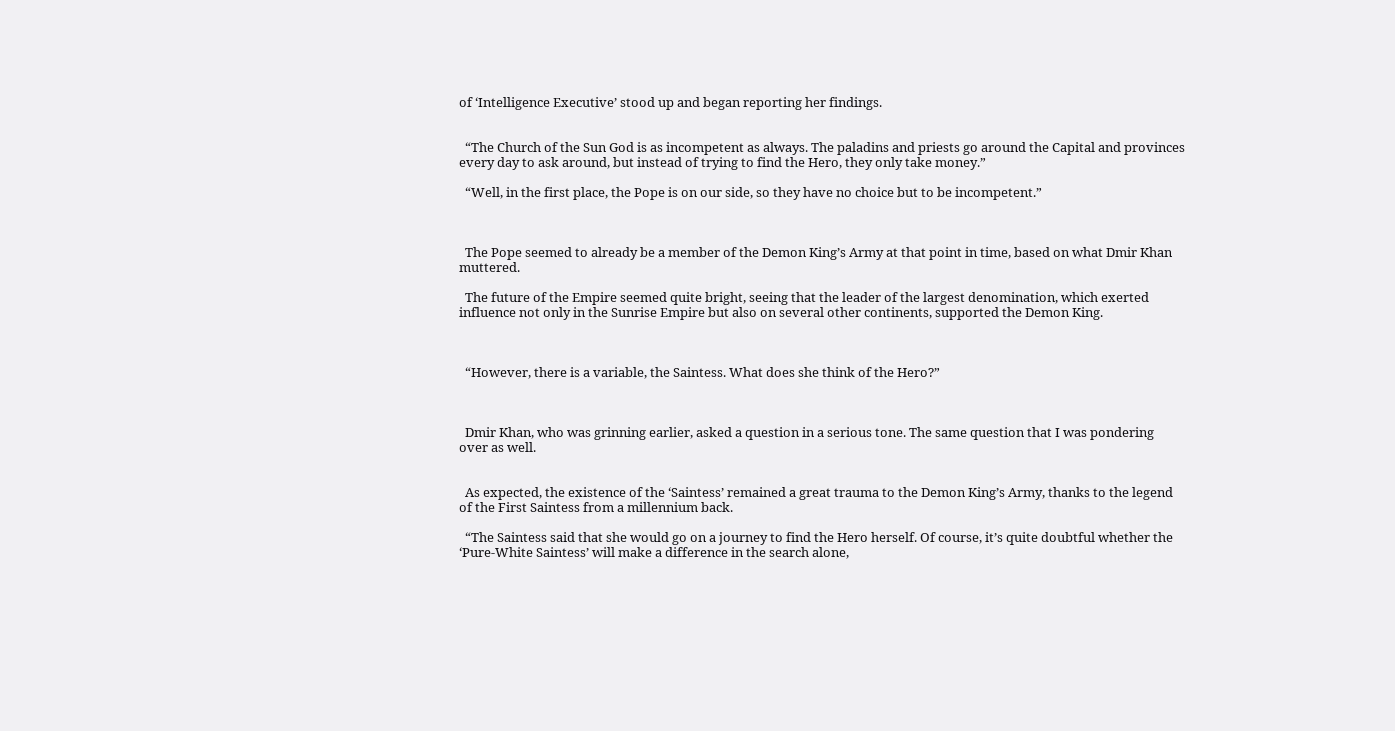of ‘Intelligence Executive’ stood up and began reporting her findings.


  “The Church of the Sun God is as incompetent as always. The paladins and priests go around the Capital and provinces every day to ask around, but instead of trying to find the Hero, they only take money.”

  “Well, in the first place, the Pope is on our side, so they have no choice but to be incompetent.”



  The Pope seemed to already be a member of the Demon King’s Army at that point in time, based on what Dmir Khan muttered.

  The future of the Empire seemed quite bright, seeing that the leader of the largest denomination, which exerted influence not only in the Sunrise Empire but also on several other continents, supported the Demon King.



  “However, there is a variable, the Saintess. What does she think of the Hero?”



  Dmir Khan, who was grinning earlier, asked a question in a serious tone. The same question that I was pondering over as well.


  As expected, the existence of the ‘Saintess’ remained a great trauma to the Demon King’s Army, thanks to the legend of the First Saintess from a millennium back.

  “The Saintess said that she would go on a journey to find the Hero herself. Of course, it’s quite doubtful whether the ‘Pure-White Saintess’ will make a difference in the search alone,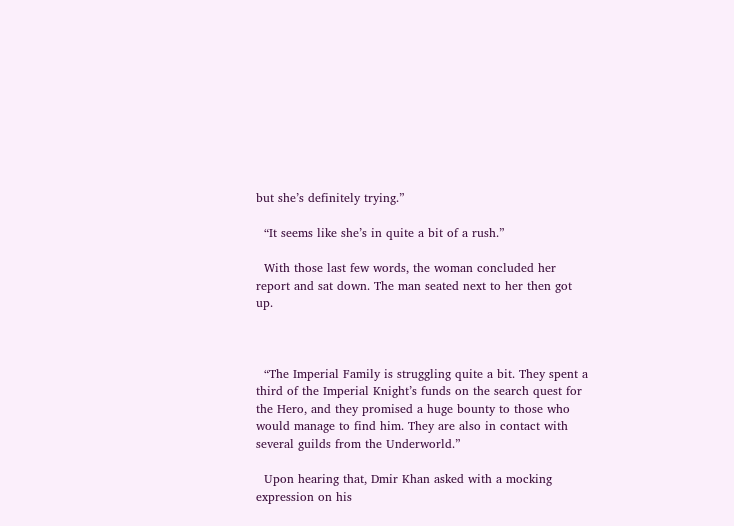but she’s definitely trying.”

  “It seems like she’s in quite a bit of a rush.”

  With those last few words, the woman concluded her report and sat down. The man seated next to her then got up.



  “The Imperial Family is struggling quite a bit. They spent a third of the Imperial Knight’s funds on the search quest for the Hero, and they promised a huge bounty to those who would manage to find him. They are also in contact with several guilds from the Underworld.”

  Upon hearing that, Dmir Khan asked with a mocking expression on his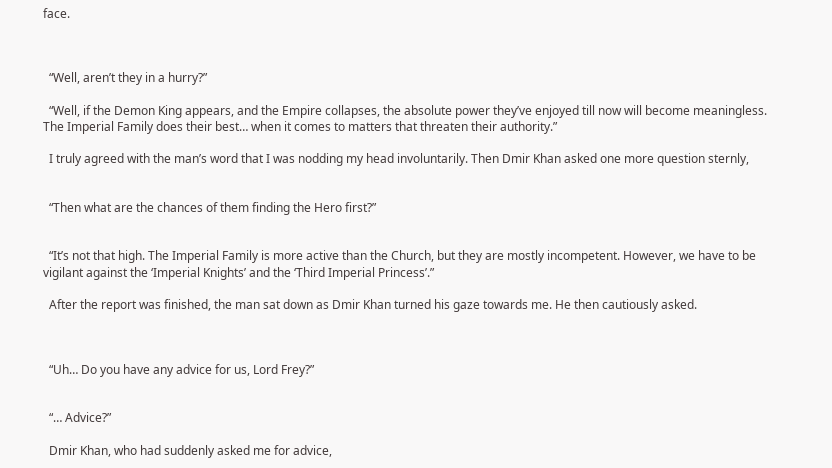face.



  “Well, aren’t they in a hurry?”

  “Well, if the Demon King appears, and the Empire collapses, the absolute power they’ve enjoyed till now will become meaningless. The Imperial Family does their best… when it comes to matters that threaten their authority.”

  I truly agreed with the man’s word that I was nodding my head involuntarily. Then Dmir Khan asked one more question sternly,


  “Then what are the chances of them finding the Hero first?”


  “It’s not that high. The Imperial Family is more active than the Church, but they are mostly incompetent. However, we have to be vigilant against the ‘Imperial Knights’ and the ‘Third Imperial Princess’.”

  After the report was finished, the man sat down as Dmir Khan turned his gaze towards me. He then cautiously asked.



  “Uh… Do you have any advice for us, Lord Frey?”


  “… Advice?”

  Dmir Khan, who had suddenly asked me for advice,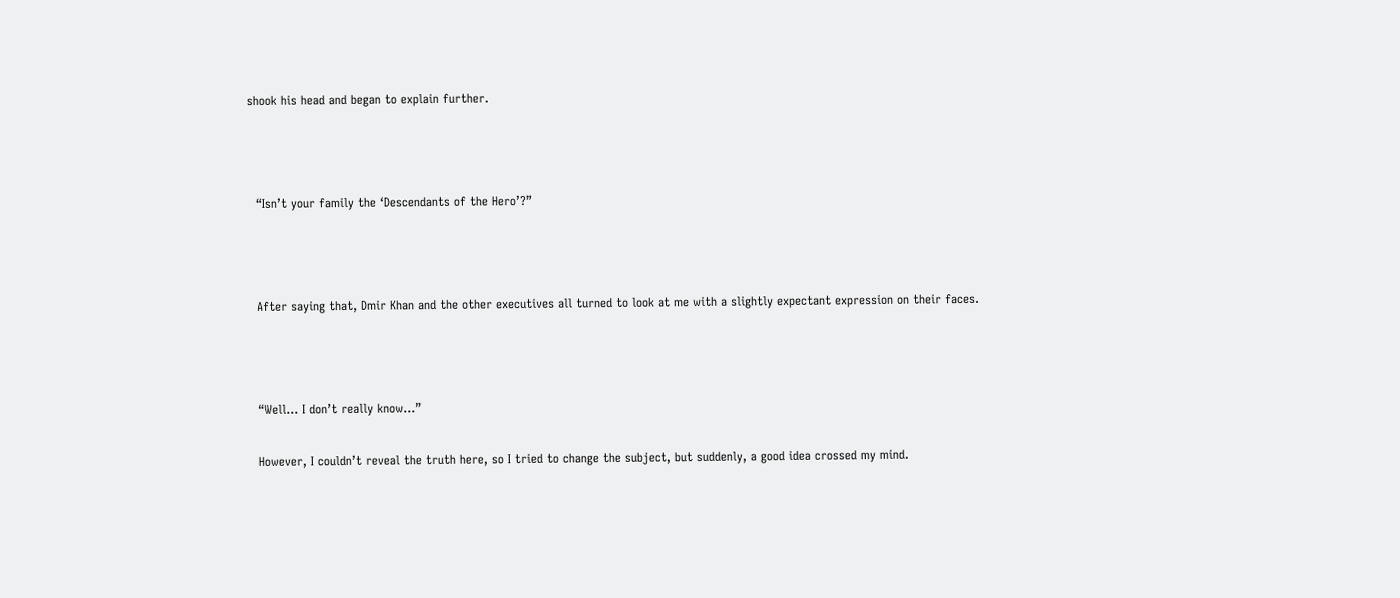shook his head and began to explain further.



  “Isn’t your family the ‘Descendants of the Hero’?”



  After saying that, Dmir Khan and the other executives all turned to look at me with a slightly expectant expression on their faces.



  “Well… I don’t really know…”

  However, I couldn’t reveal the truth here, so I tried to change the subject, but suddenly, a good idea crossed my mind.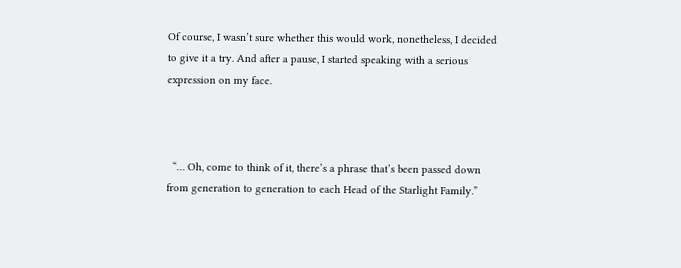Of course, I wasn’t sure whether this would work, nonetheless, I decided to give it a try. And after a pause, I started speaking with a serious expression on my face.



  “… Oh, come to think of it, there’s a phrase that’s been passed down from generation to generation to each Head of the Starlight Family.”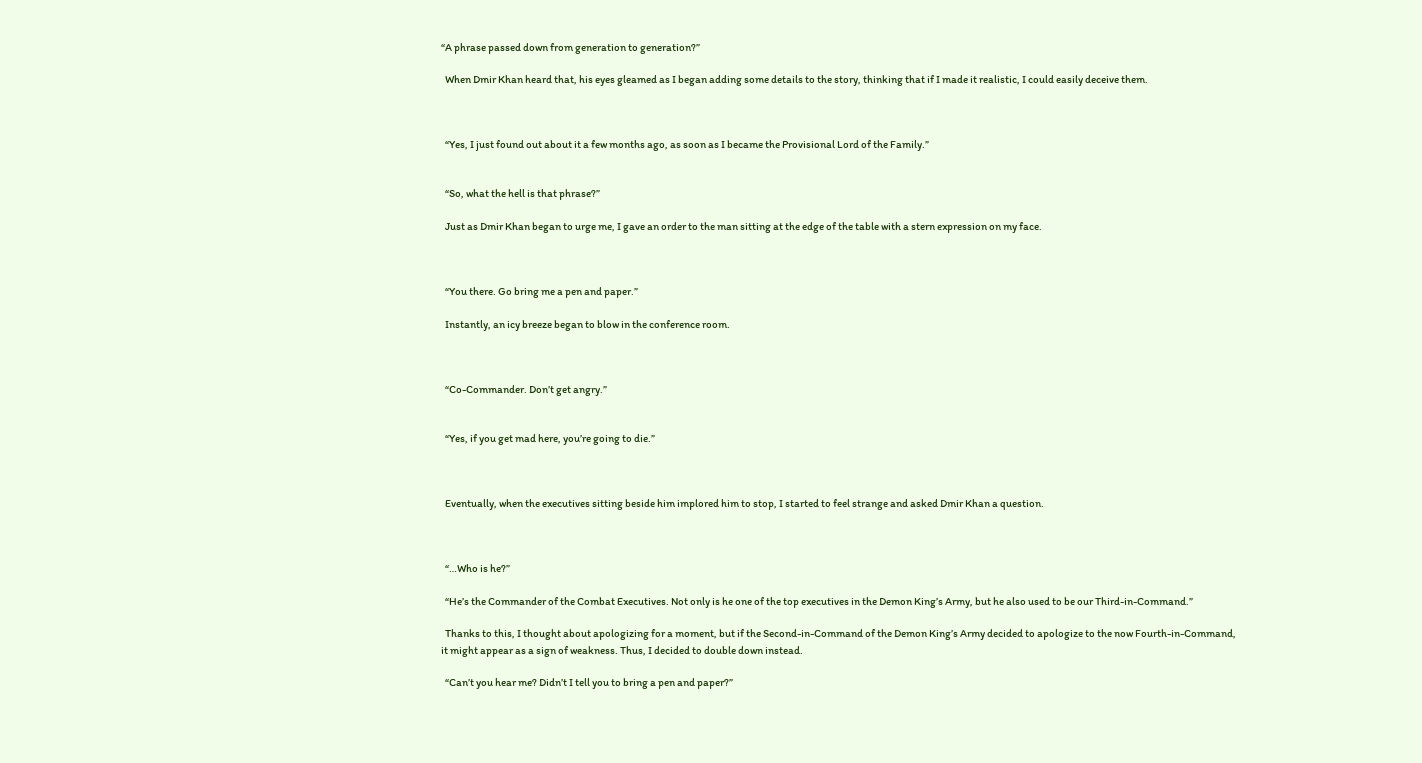“A phrase passed down from generation to generation?”

  When Dmir Khan heard that, his eyes gleamed as I began adding some details to the story, thinking that if I made it realistic, I could easily deceive them.



  “Yes, I just found out about it a few months ago, as soon as I became the Provisional Lord of the Family.”


  “So, what the hell is that phrase?”

  Just as Dmir Khan began to urge me, I gave an order to the man sitting at the edge of the table with a stern expression on my face.



  “You there. Go bring me a pen and paper.”

  Instantly, an icy breeze began to blow in the conference room.



  “Co-Commander. Don’t get angry.”


  “Yes, if you get mad here, you’re going to die.”



  Eventually, when the executives sitting beside him implored him to stop, I started to feel strange and asked Dmir Khan a question.



  “…Who is he?”

  “He’s the Commander of the Combat Executives. Not only is he one of the top executives in the Demon King’s Army, but he also used to be our Third-in-Command.”

  Thanks to this, I thought about apologizing for a moment, but if the Second-in-Command of the Demon King’s Army decided to apologize to the now Fourth-in-Command, it might appear as a sign of weakness. Thus, I decided to double down instead.

  “Can’t you hear me? Didn’t I tell you to bring a pen and paper?”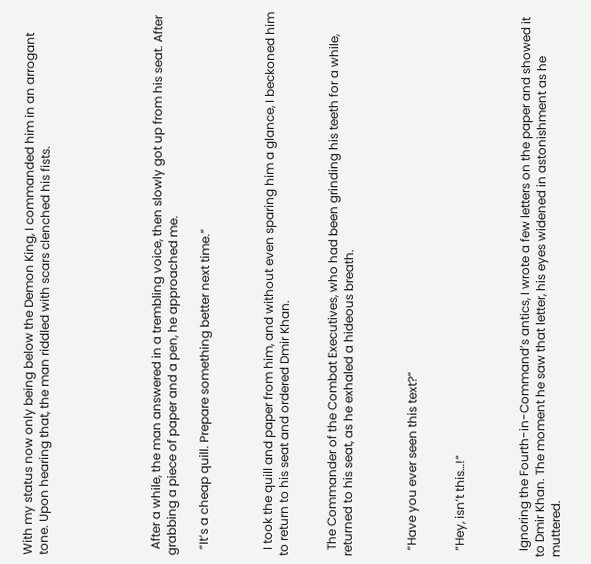With my status now only being below the Demon King, I commanded him in an arrogant tone. Upon hearing that, the man riddled with scars clenched his fists.






  After a while, the man answered in a trembling voice, then slowly got up from his seat. After grabbing a piece of paper and a pen, he approached me.

  “It’s a cheap quill. Prepare something better next time.”



  I took the quill and paper from him, and without even sparing him a glance, I beckoned him to return to his seat and ordered Dmir Khan.


  The Commander of the Combat Executives, who had been grinding his teeth for a while, returned to his seat, as he exhaled a hideous breath.



  “Have you ever seen this text?”


  “Hey, isn’t this…!”



  Ignoring the Fourth-in-Command’s antics, I wrote a few letters on the paper and showed it to Dmir Khan. The moment he saw that letter, his eyes widened in astonishment as he muttered.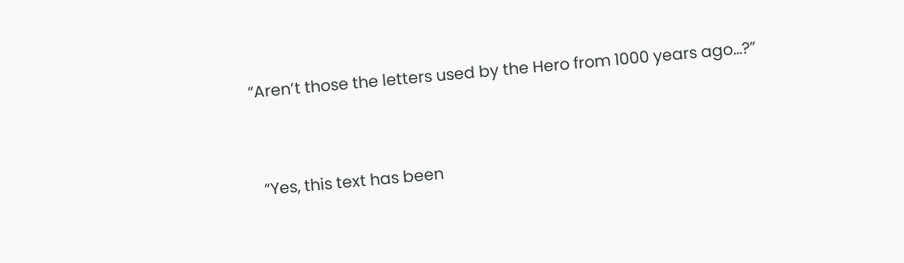“Aren’t those the letters used by the Hero from 1000 years ago…?”


  “Yes, this text has been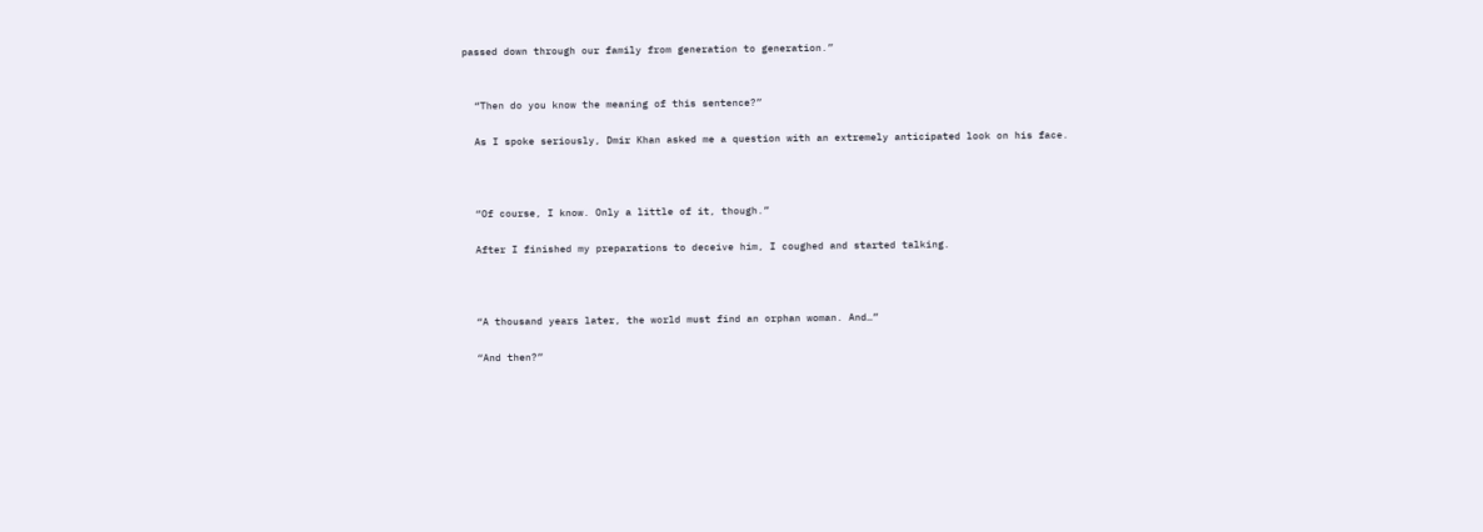passed down through our family from generation to generation.”


  “Then do you know the meaning of this sentence?”

  As I spoke seriously, Dmir Khan asked me a question with an extremely anticipated look on his face.



  “Of course, I know. Only a little of it, though.”

  After I finished my preparations to deceive him, I coughed and started talking.



  “A thousand years later, the world must find an orphan woman. And…”

  “And then?”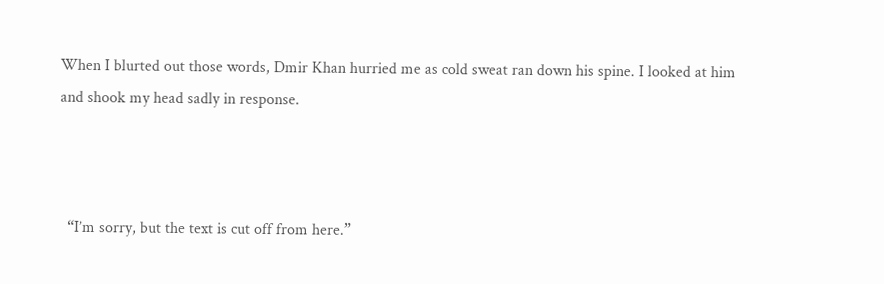When I blurted out those words, Dmir Khan hurried me as cold sweat ran down his spine. I looked at him and shook my head sadly in response.



  “I’m sorry, but the text is cut off from here.”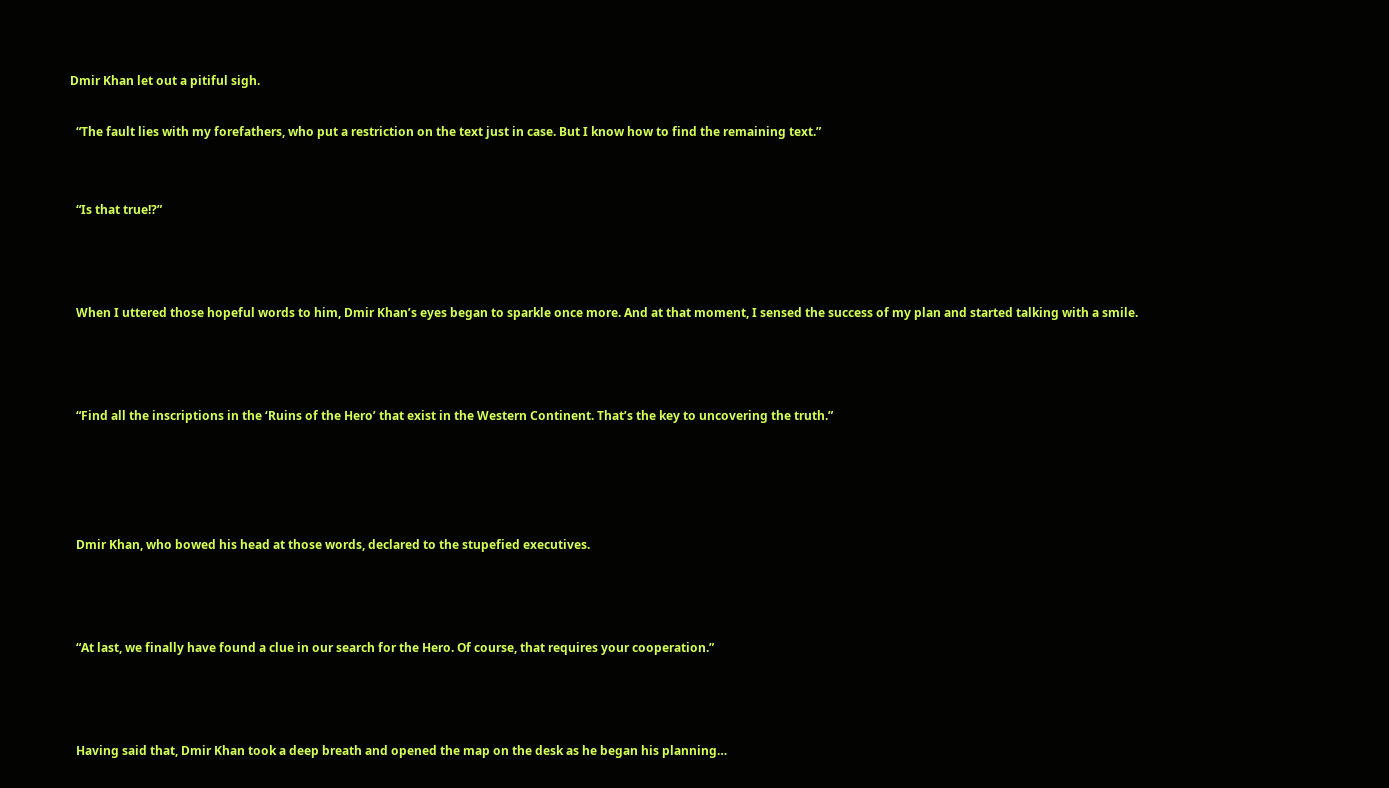Dmir Khan let out a pitiful sigh.

  “The fault lies with my forefathers, who put a restriction on the text just in case. But I know how to find the remaining text.”


  “Is that true!?”



  When I uttered those hopeful words to him, Dmir Khan’s eyes began to sparkle once more. And at that moment, I sensed the success of my plan and started talking with a smile.



  “Find all the inscriptions in the ‘Ruins of the Hero’ that exist in the Western Continent. That’s the key to uncovering the truth.”




  Dmir Khan, who bowed his head at those words, declared to the stupefied executives.



  “At last, we finally have found a clue in our search for the Hero. Of course, that requires your cooperation.”



  Having said that, Dmir Khan took a deep breath and opened the map on the desk as he began his planning…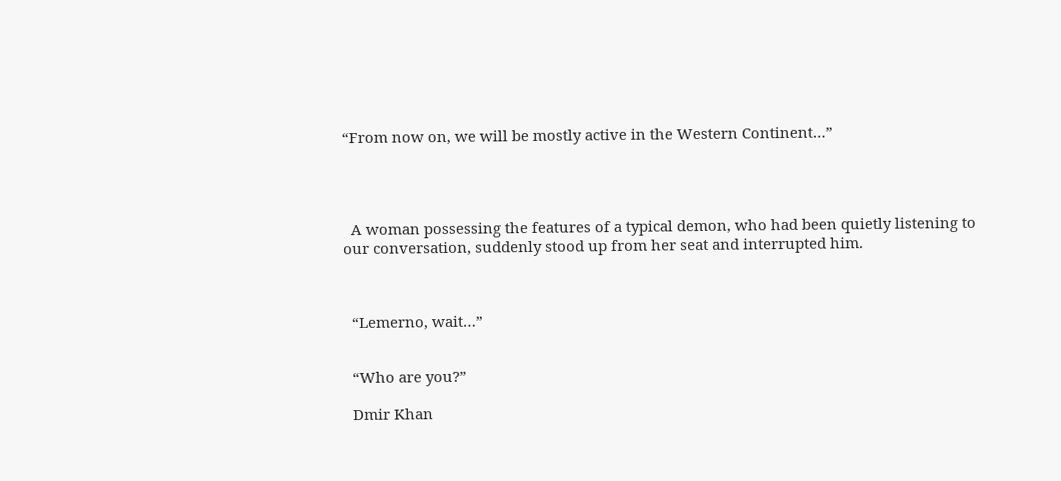“From now on, we will be mostly active in the Western Continent…”




  A woman possessing the features of a typical demon, who had been quietly listening to our conversation, suddenly stood up from her seat and interrupted him.



  “Lemerno, wait…”


  “Who are you?”

  Dmir Khan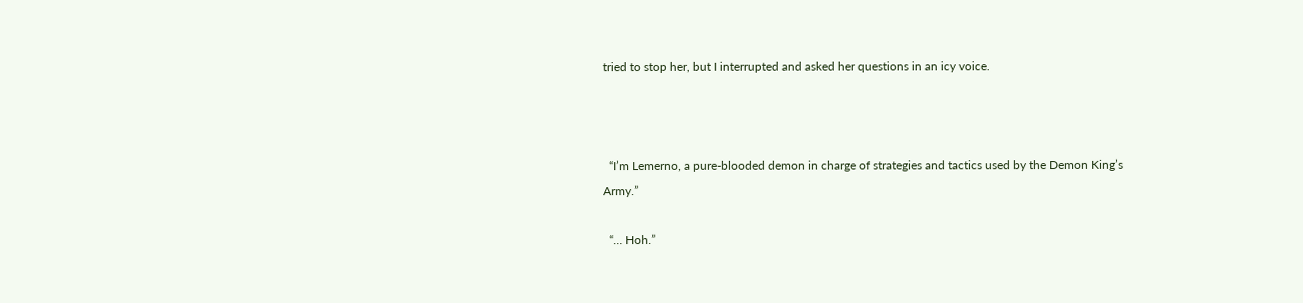tried to stop her, but I interrupted and asked her questions in an icy voice.



  “I’m Lemerno, a pure-blooded demon in charge of strategies and tactics used by the Demon King’s Army.”

  “… Hoh.”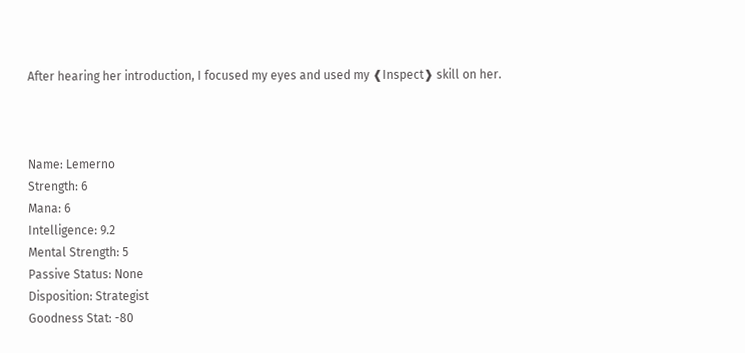After hearing her introduction, I focused my eyes and used my ❰Inspect❱ skill on her.



Name: Lemerno
Strength: 6
Mana: 6
Intelligence: 9.2
Mental Strength: 5
Passive Status: None
Disposition: Strategist
Goodness Stat: -80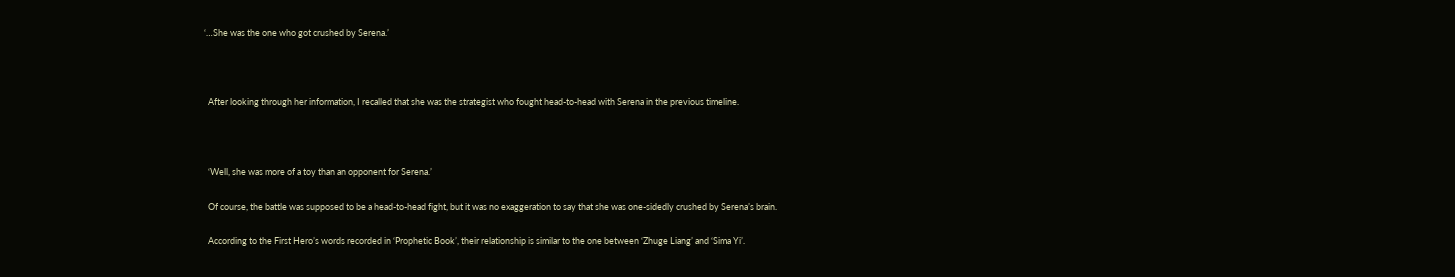‘…She was the one who got crushed by Serena.’



  After looking through her information, I recalled that she was the strategist who fought head-to-head with Serena in the previous timeline.



  ‘Well, she was more of a toy than an opponent for Serena.’

  Of course, the battle was supposed to be a head-to-head fight, but it was no exaggeration to say that she was one-sidedly crushed by Serena’s brain.

  According to the First Hero’s words recorded in ‘Prophetic Book’, their relationship is similar to the one between ‘Zhuge Liang’ and ‘Sima Yi’.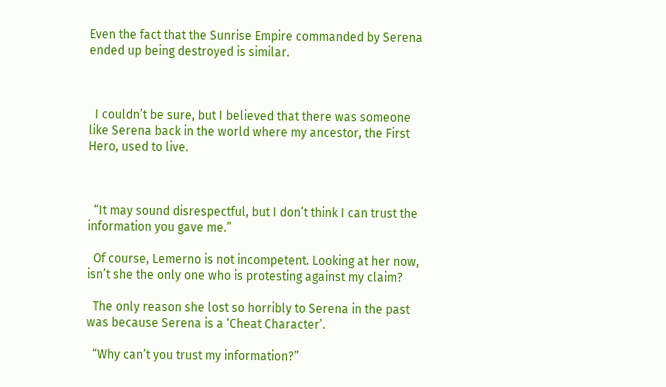Even the fact that the Sunrise Empire commanded by Serena ended up being destroyed is similar.



  I couldn’t be sure, but I believed that there was someone like Serena back in the world where my ancestor, the First Hero, used to live.



  “It may sound disrespectful, but I don’t think I can trust the information you gave me.”

  Of course, Lemerno is not incompetent. Looking at her now, isn’t she the only one who is protesting against my claim?

  The only reason she lost so horribly to Serena in the past was because Serena is a ‘Cheat Character’.

  “Why can’t you trust my information?”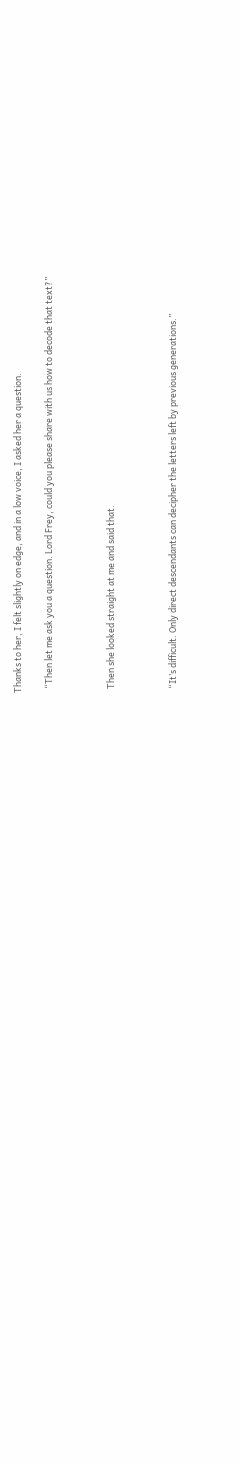Thanks to her, I felt slightly on edge, and in a low voice, I asked her a question.

  “Then let me ask you a question. Lord Frey, could you please share with us how to decode that text?”



  Then she looked straight at me and said that.



  “It’s difficult. Only direct descendants can decipher the letters left by previous generations.”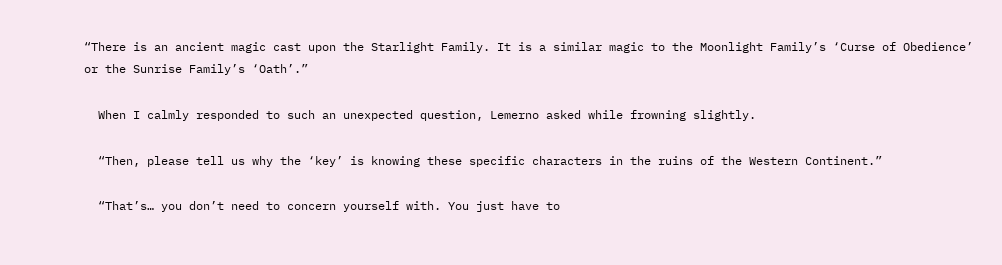“There is an ancient magic cast upon the Starlight Family. It is a similar magic to the Moonlight Family’s ‘Curse of Obedience’ or the Sunrise Family’s ‘Oath’.”

  When I calmly responded to such an unexpected question, Lemerno asked while frowning slightly.

  “Then, please tell us why the ‘key’ is knowing these specific characters in the ruins of the Western Continent.”

  “That’s… you don’t need to concern yourself with. You just have to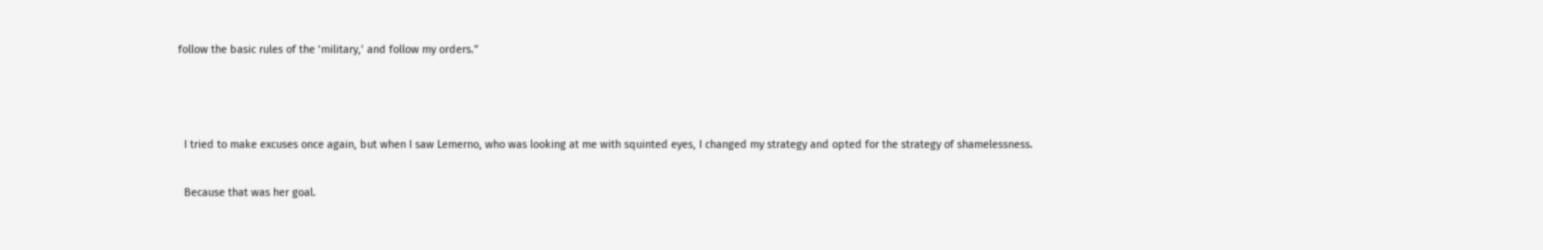follow the basic rules of the ‘military,’ and follow my orders.”



  I tried to make excuses once again, but when I saw Lemerno, who was looking at me with squinted eyes, I changed my strategy and opted for the strategy of shamelessness.

  Because that was her goal.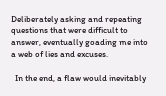Deliberately asking and repeating questions that were difficult to answer, eventually goading me into a web of lies and excuses.

  In the end, a flaw would inevitably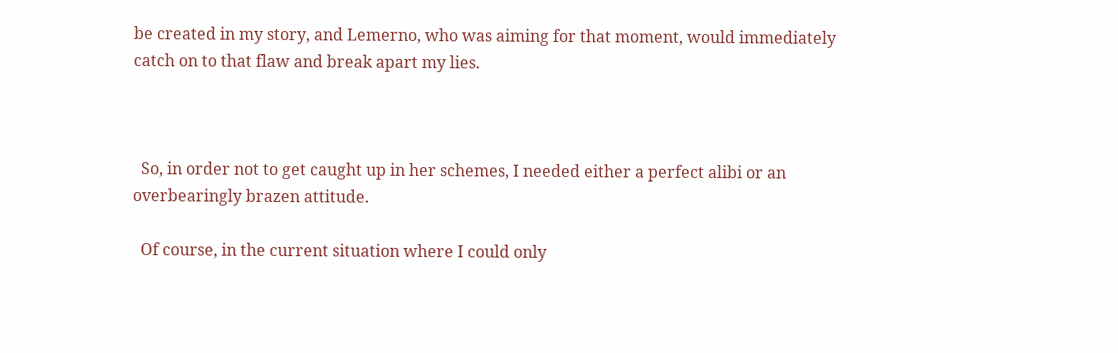be created in my story, and Lemerno, who was aiming for that moment, would immediately catch on to that flaw and break apart my lies.



  So, in order not to get caught up in her schemes, I needed either a perfect alibi or an overbearingly brazen attitude.

  Of course, in the current situation where I could only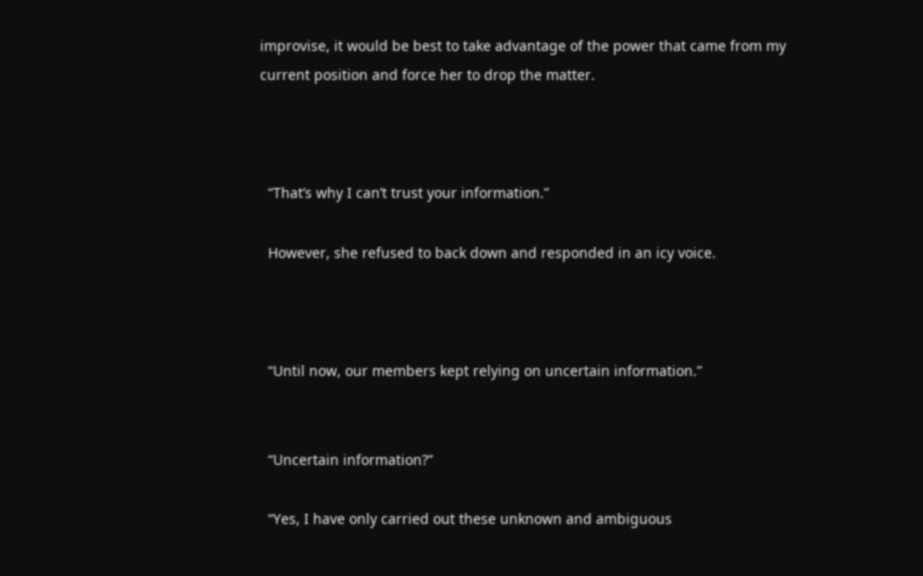improvise, it would be best to take advantage of the power that came from my current position and force her to drop the matter.



  “That’s why I can’t trust your information.”

  However, she refused to back down and responded in an icy voice.



  “Until now, our members kept relying on uncertain information.”


  “Uncertain information?”

  “Yes, I have only carried out these unknown and ambiguous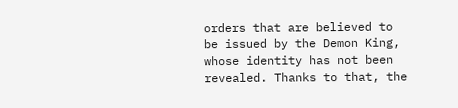orders that are believed to be issued by the Demon King, whose identity has not been revealed. Thanks to that, the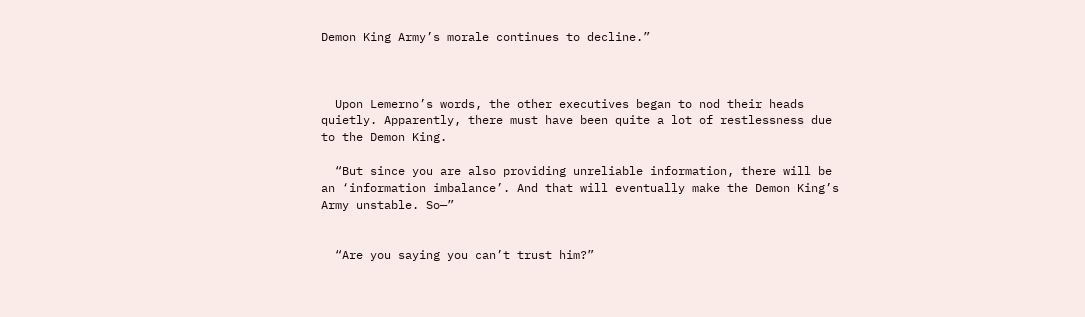Demon King Army’s morale continues to decline.”



  Upon Lemerno’s words, the other executives began to nod their heads quietly. Apparently, there must have been quite a lot of restlessness due to the Demon King.

  “But since you are also providing unreliable information, there will be an ‘information imbalance’. And that will eventually make the Demon King’s Army unstable. So—”


  “Are you saying you can’t trust him?”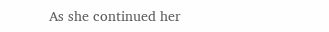As she continued her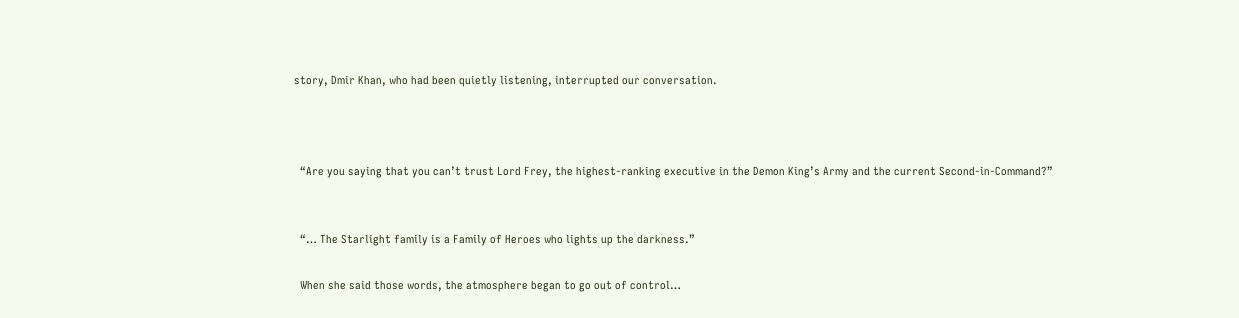story, Dmir Khan, who had been quietly listening, interrupted our conversation.



  “Are you saying that you can’t trust Lord Frey, the highest-ranking executive in the Demon King’s Army and the current Second-in-Command?”


  “… The Starlight family is a Family of Heroes who lights up the darkness.”

  When she said those words, the atmosphere began to go out of control…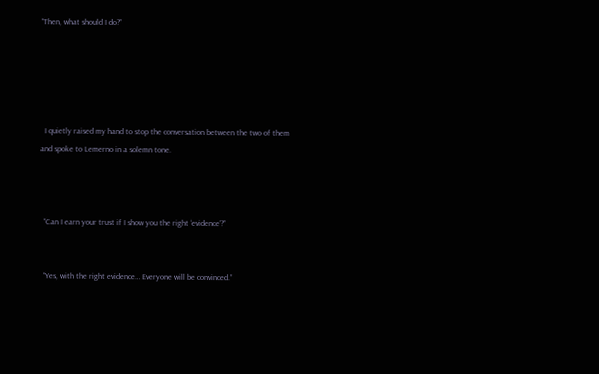“Then, what should I do?”





  I quietly raised my hand to stop the conversation between the two of them and spoke to Lemerno in a solemn tone.



  “Can I earn your trust if I show you the right ‘evidence’?”


  “Yes, with the right evidence… Everyone will be convinced.”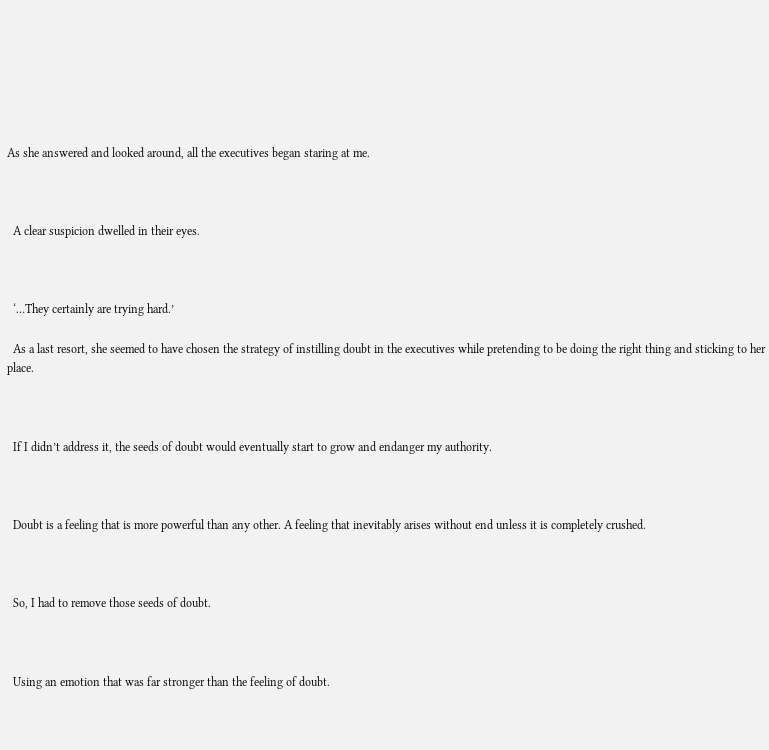As she answered and looked around, all the executives began staring at me.



  A clear suspicion dwelled in their eyes.



  ‘…They certainly are trying hard.’

  As a last resort, she seemed to have chosen the strategy of instilling doubt in the executives while pretending to be doing the right thing and sticking to her place.



  If I didn’t address it, the seeds of doubt would eventually start to grow and endanger my authority.



  Doubt is a feeling that is more powerful than any other. A feeling that inevitably arises without end unless it is completely crushed.



  So, I had to remove those seeds of doubt.



  Using an emotion that was far stronger than the feeling of doubt.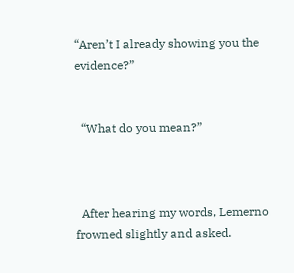“Aren’t I already showing you the evidence?”


  “What do you mean?”



  After hearing my words, Lemerno frowned slightly and asked.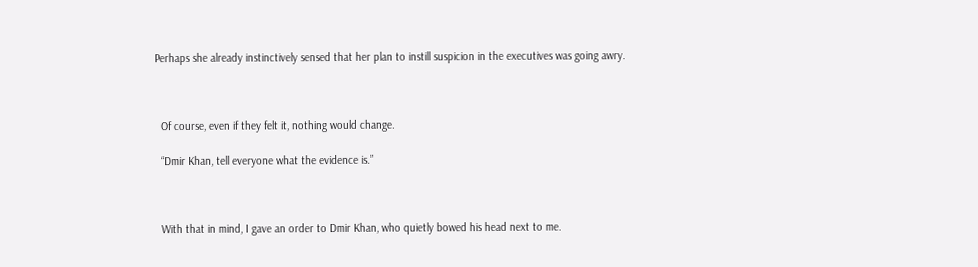Perhaps she already instinctively sensed that her plan to instill suspicion in the executives was going awry.



  Of course, even if they felt it, nothing would change.

  “Dmir Khan, tell everyone what the evidence is.”



  With that in mind, I gave an order to Dmir Khan, who quietly bowed his head next to me.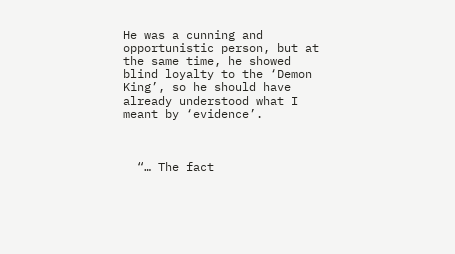He was a cunning and opportunistic person, but at the same time, he showed blind loyalty to the ‘Demon King’, so he should have already understood what I meant by ‘evidence’.



  “… The fact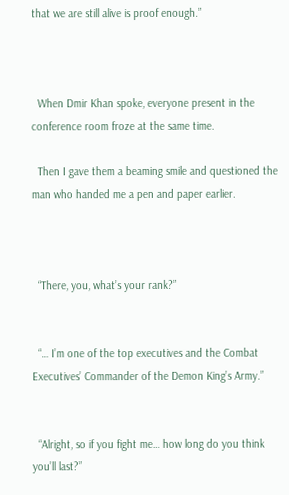that we are still alive is proof enough.”



  When Dmir Khan spoke, everyone present in the conference room froze at the same time.

  Then I gave them a beaming smile and questioned the man who handed me a pen and paper earlier.



  “There, you, what’s your rank?”


  “… I’m one of the top executives and the Combat Executives’ Commander of the Demon King’s Army.”


  “Alright, so if you fight me… how long do you think you’ll last?”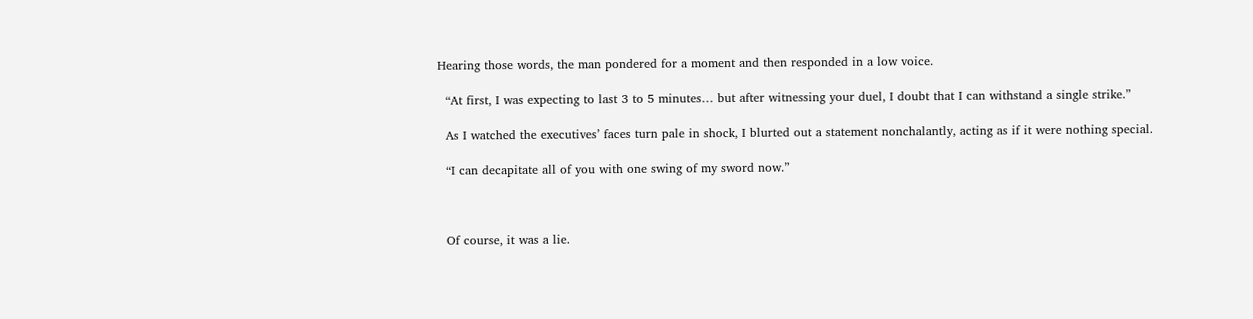Hearing those words, the man pondered for a moment and then responded in a low voice.

  “At first, I was expecting to last 3 to 5 minutes… but after witnessing your duel, I doubt that I can withstand a single strike.”

  As I watched the executives’ faces turn pale in shock, I blurted out a statement nonchalantly, acting as if it were nothing special.

  “I can decapitate all of you with one swing of my sword now.”



  Of course, it was a lie.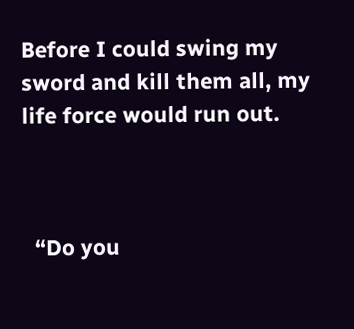Before I could swing my sword and kill them all, my life force would run out.



  “Do you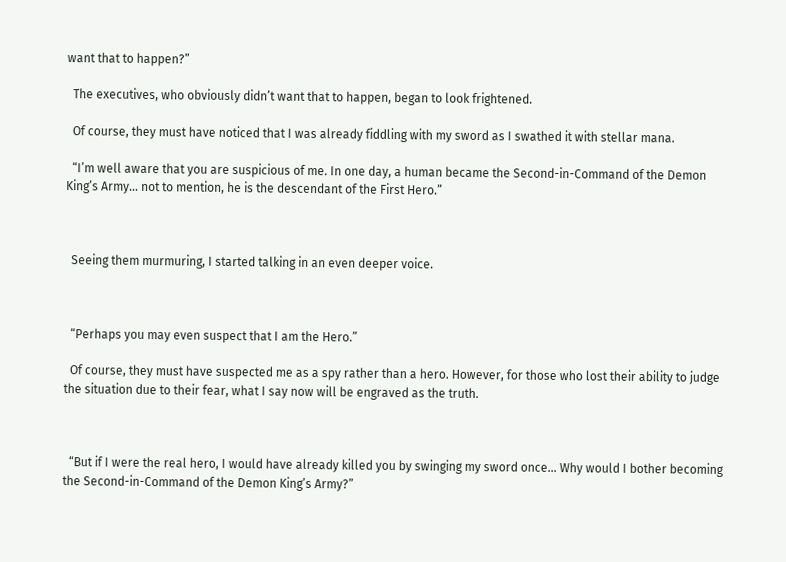want that to happen?”

  The executives, who obviously didn’t want that to happen, began to look frightened.

  Of course, they must have noticed that I was already fiddling with my sword as I swathed it with stellar mana.

  “I’m well aware that you are suspicious of me. In one day, a human became the Second-in-Command of the Demon King’s Army… not to mention, he is the descendant of the First Hero.”



  Seeing them murmuring, I started talking in an even deeper voice.



  “Perhaps you may even suspect that I am the Hero.”

  Of course, they must have suspected me as a spy rather than a hero. However, for those who lost their ability to judge the situation due to their fear, what I say now will be engraved as the truth.



  “But if I were the real hero, I would have already killed you by swinging my sword once… Why would I bother becoming the Second-in-Command of the Demon King’s Army?”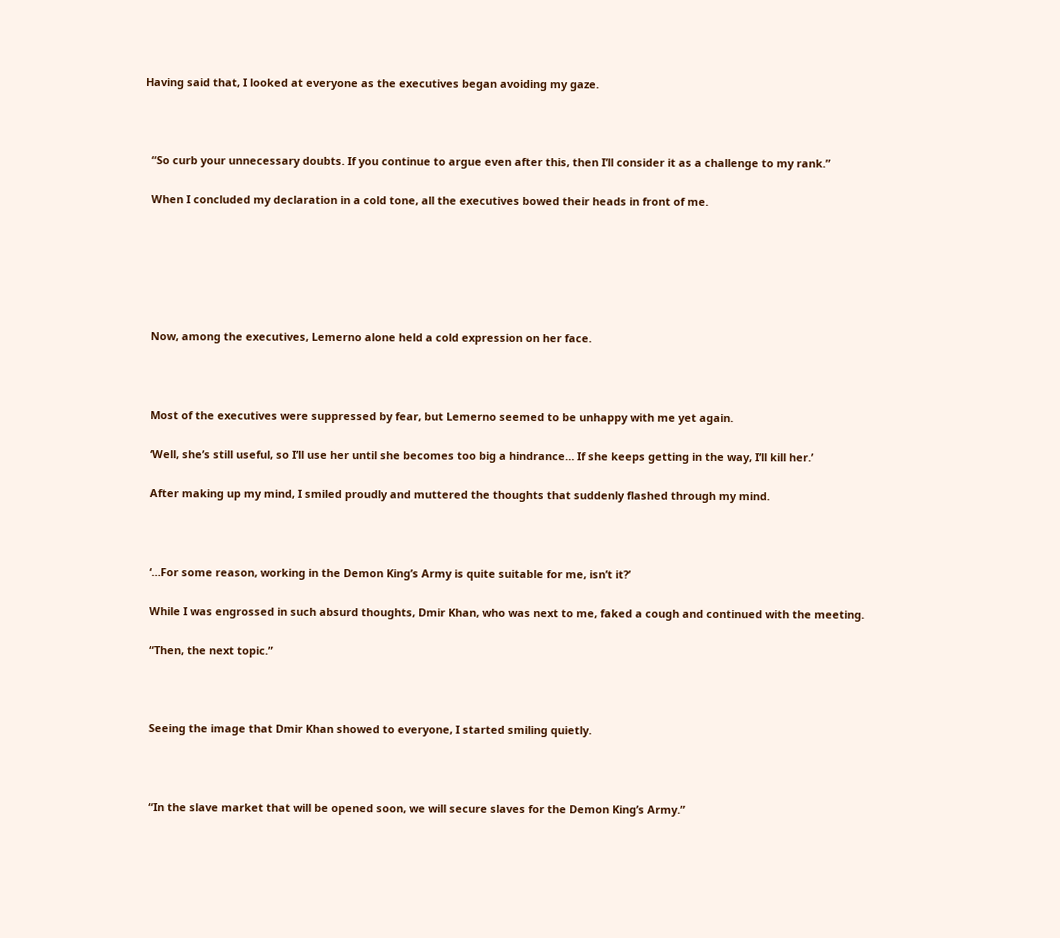Having said that, I looked at everyone as the executives began avoiding my gaze.



  “So curb your unnecessary doubts. If you continue to argue even after this, then I’ll consider it as a challenge to my rank.”

  When I concluded my declaration in a cold tone, all the executives bowed their heads in front of me.






  Now, among the executives, Lemerno alone held a cold expression on her face.



  Most of the executives were suppressed by fear, but Lemerno seemed to be unhappy with me yet again.

  ‘Well, she’s still useful, so I’ll use her until she becomes too big a hindrance… If she keeps getting in the way, I’ll kill her.’

  After making up my mind, I smiled proudly and muttered the thoughts that suddenly flashed through my mind.



  ‘…For some reason, working in the Demon King’s Army is quite suitable for me, isn’t it?’

  While I was engrossed in such absurd thoughts, Dmir Khan, who was next to me, faked a cough and continued with the meeting.

  “Then, the next topic.”



  Seeing the image that Dmir Khan showed to everyone, I started smiling quietly.



  “In the slave market that will be opened soon, we will secure slaves for the Demon King’s Army.”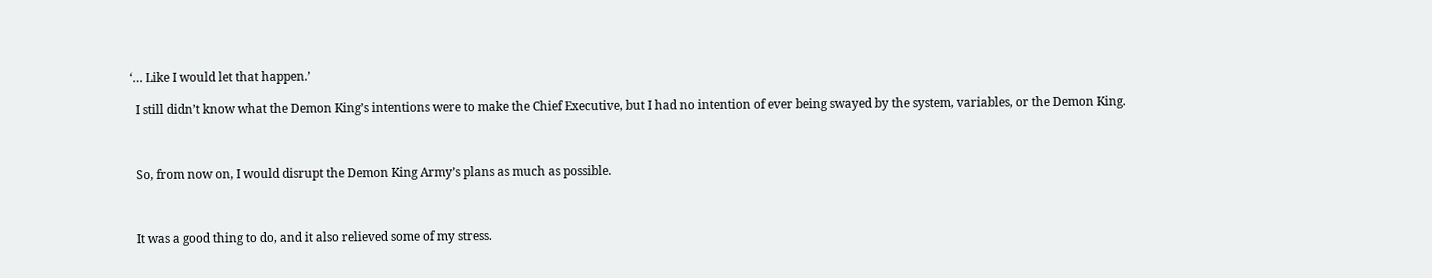‘… Like I would let that happen.’

  I still didn’t know what the Demon King’s intentions were to make the Chief Executive, but I had no intention of ever being swayed by the system, variables, or the Demon King.



  So, from now on, I would disrupt the Demon King Army’s plans as much as possible.



  It was a good thing to do, and it also relieved some of my stress.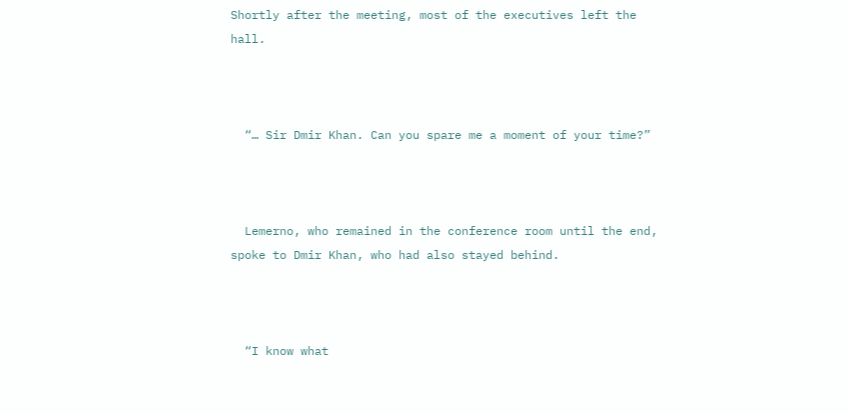Shortly after the meeting, most of the executives left the hall.



  “… Sir Dmir Khan. Can you spare me a moment of your time?”



  Lemerno, who remained in the conference room until the end, spoke to Dmir Khan, who had also stayed behind.



  “I know what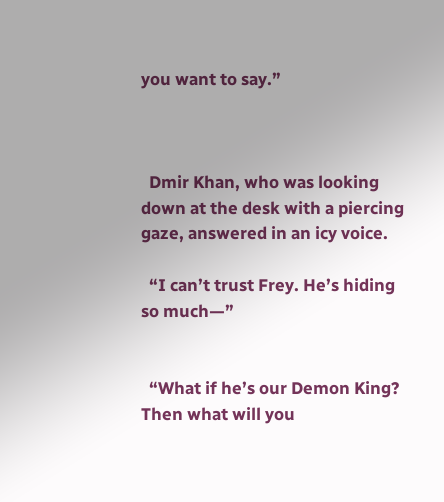you want to say.”



  Dmir Khan, who was looking down at the desk with a piercing gaze, answered in an icy voice.

  “I can’t trust Frey. He’s hiding so much—”


  “What if he’s our Demon King? Then what will you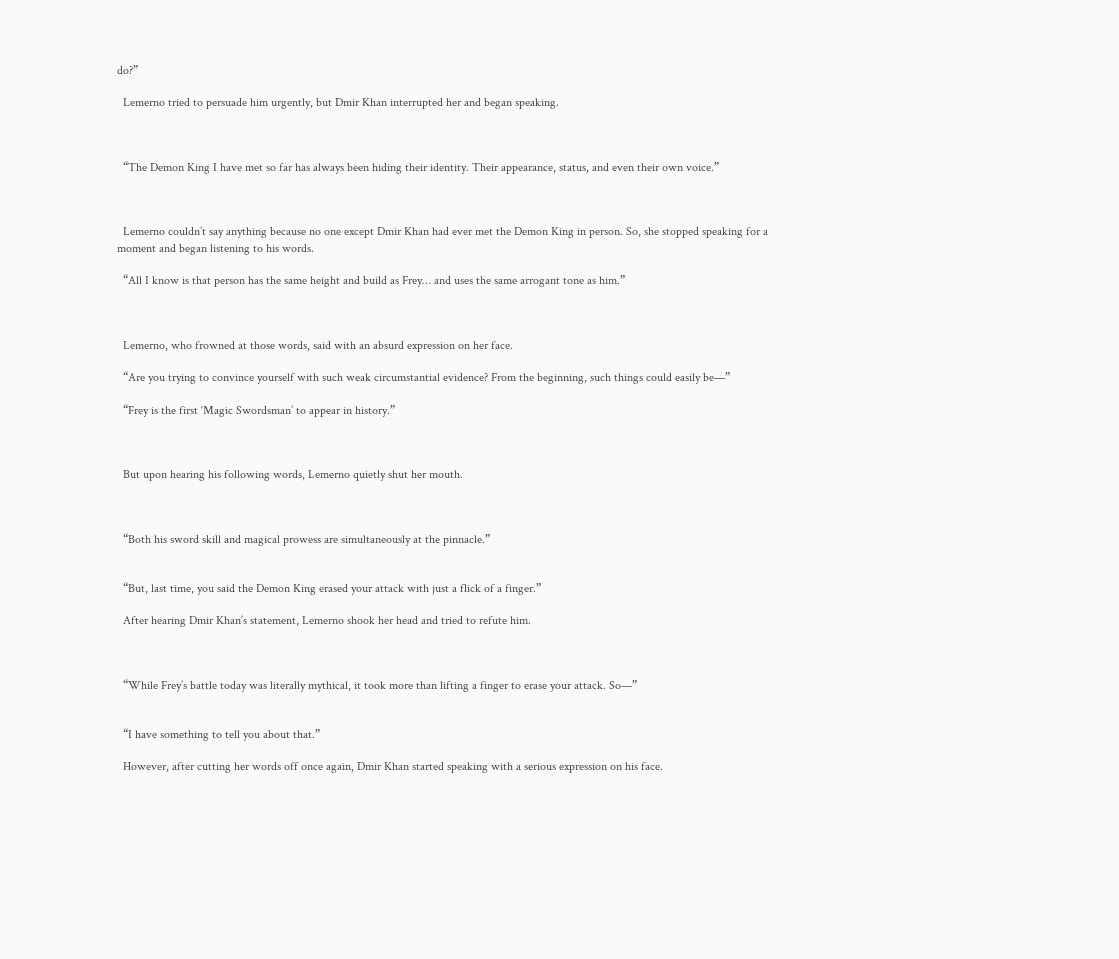do?”

  Lemerno tried to persuade him urgently, but Dmir Khan interrupted her and began speaking.



  “The Demon King I have met so far has always been hiding their identity. Their appearance, status, and even their own voice.”



  Lemerno couldn’t say anything because no one except Dmir Khan had ever met the Demon King in person. So, she stopped speaking for a moment and began listening to his words.

  “All I know is that person has the same height and build as Frey… and uses the same arrogant tone as him.”



  Lemerno, who frowned at those words, said with an absurd expression on her face.

  “Are you trying to convince yourself with such weak circumstantial evidence? From the beginning, such things could easily be—”

  “Frey is the first ‘Magic Swordsman’ to appear in history.”



  But upon hearing his following words, Lemerno quietly shut her mouth.



  “Both his sword skill and magical prowess are simultaneously at the pinnacle.”


  “But, last time, you said the Demon King erased your attack with just a flick of a finger.”

  After hearing Dmir Khan’s statement, Lemerno shook her head and tried to refute him.



  “While Frey’s battle today was literally mythical, it took more than lifting a finger to erase your attack. So—”


  “I have something to tell you about that.”

  However, after cutting her words off once again, Dmir Khan started speaking with a serious expression on his face.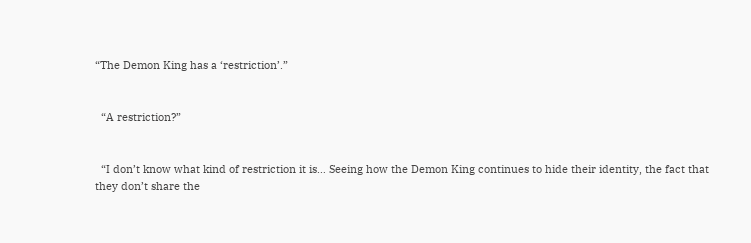“The Demon King has a ‘restriction’.”


  “A restriction?”


  “I don’t know what kind of restriction it is… Seeing how the Demon King continues to hide their identity, the fact that they don’t share the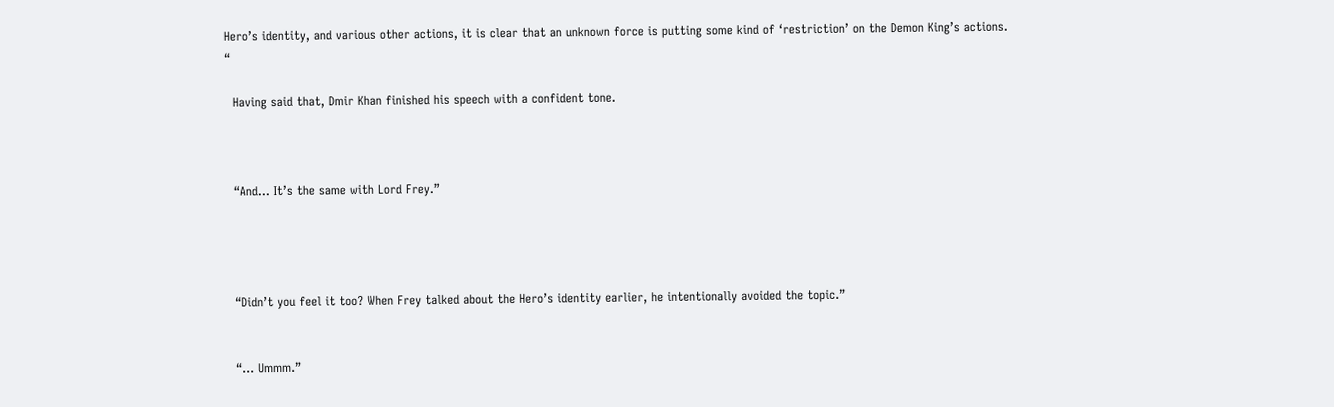Hero’s identity, and various other actions, it is clear that an unknown force is putting some kind of ‘restriction’ on the Demon King’s actions. “

  Having said that, Dmir Khan finished his speech with a confident tone.



  “And… It’s the same with Lord Frey.”




  “Didn’t you feel it too? When Frey talked about the Hero’s identity earlier, he intentionally avoided the topic.”


  “… Ummm.”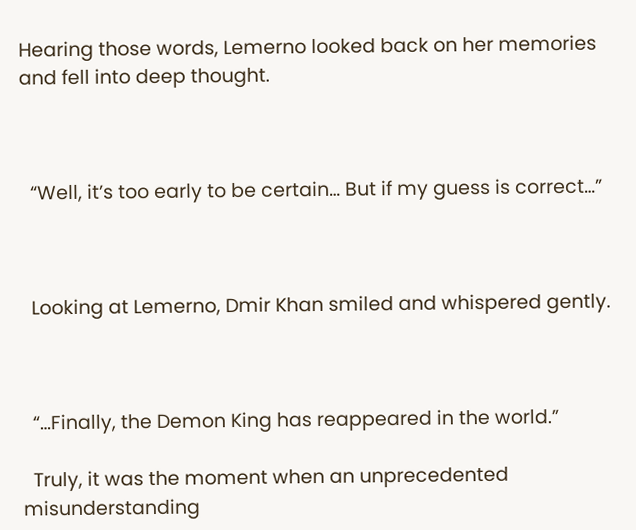Hearing those words, Lemerno looked back on her memories and fell into deep thought.



  “Well, it’s too early to be certain… But if my guess is correct…”



  Looking at Lemerno, Dmir Khan smiled and whispered gently.



  “…Finally, the Demon King has reappeared in the world.”

  Truly, it was the moment when an unprecedented misunderstanding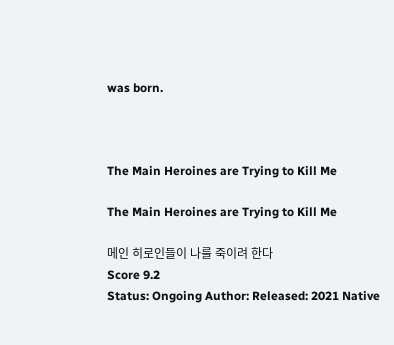was born.



The Main Heroines are Trying to Kill Me

The Main Heroines are Trying to Kill Me

메인 히로인들이 나를 죽이려 한다
Score 9.2
Status: Ongoing Author: Released: 2021 Native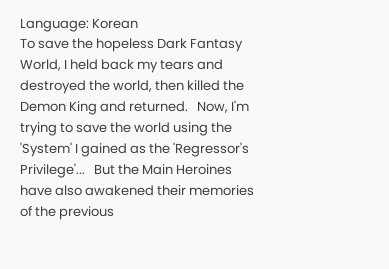Language: Korean
To save the hopeless Dark Fantasy World, I held back my tears and destroyed the world, then killed the Demon King and returned.   Now, I'm trying to save the world using the 'System' I gained as the 'Regressor's Privilege'...   But the Main Heroines have also awakened their memories of the previous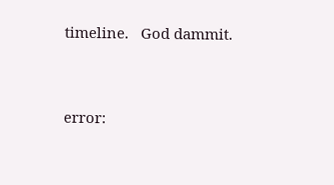timeline.   God dammit.


error: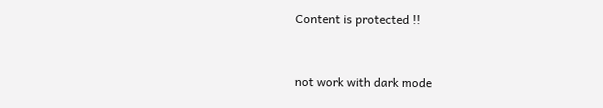Content is protected !!


not work with dark mode